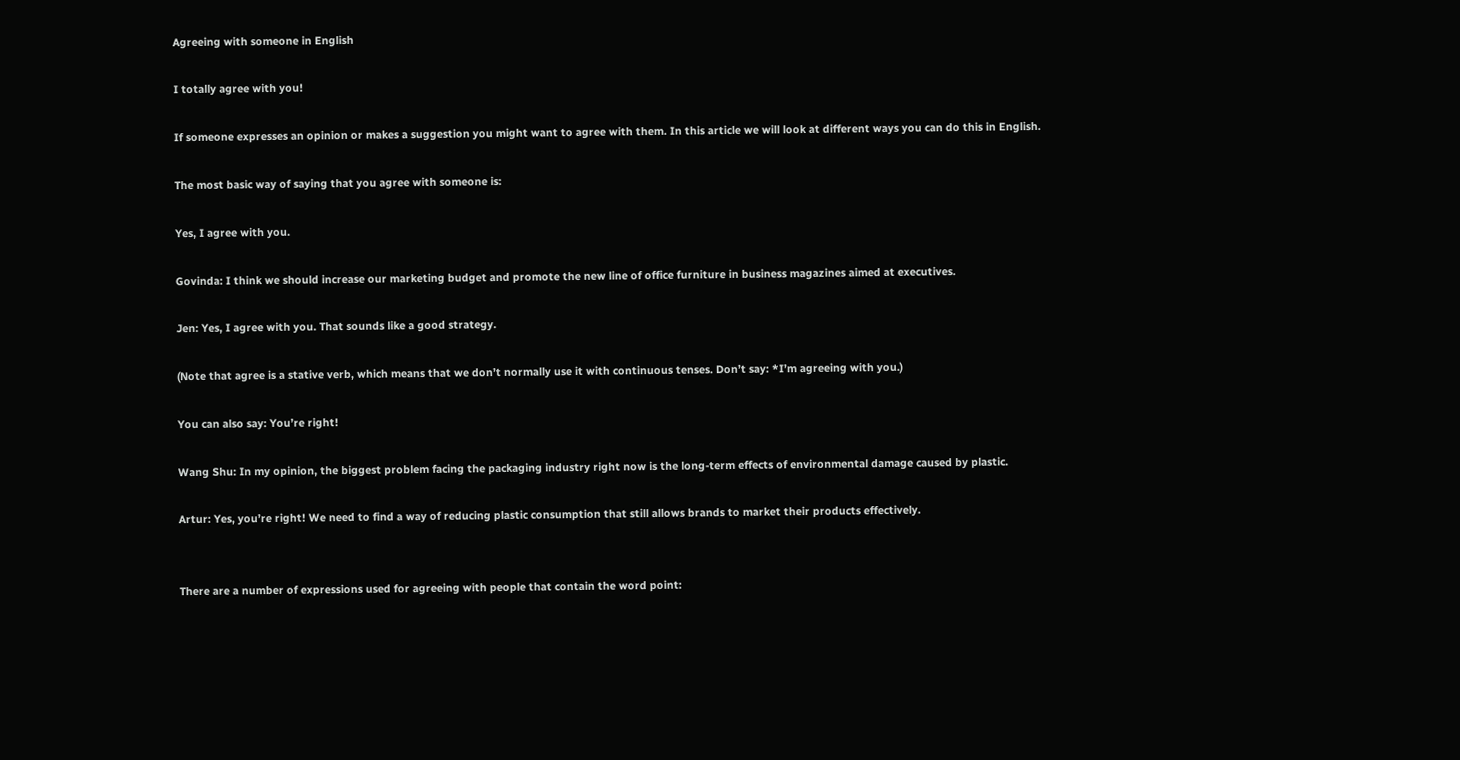Agreeing with someone in English

I totally agree with you!

If someone expresses an opinion or makes a suggestion you might want to agree with them. In this article we will look at different ways you can do this in English.

The most basic way of saying that you agree with someone is:

Yes, I agree with you.

Govinda: I think we should increase our marketing budget and promote the new line of office furniture in business magazines aimed at executives.

Jen: Yes, I agree with you. That sounds like a good strategy.

(Note that agree is a stative verb, which means that we don’t normally use it with continuous tenses. Don’t say: *I’m agreeing with you.)

You can also say: You’re right!

Wang Shu: In my opinion, the biggest problem facing the packaging industry right now is the long-term effects of environmental damage caused by plastic.

Artur: Yes, you’re right! We need to find a way of reducing plastic consumption that still allows brands to market their products effectively.


There are a number of expressions used for agreeing with people that contain the word point: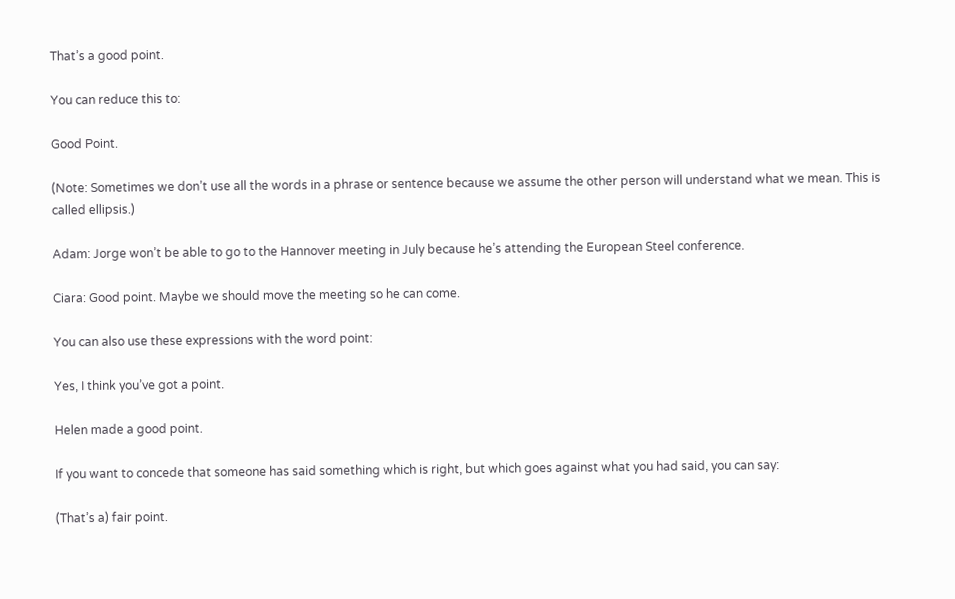That’s a good point.

You can reduce this to:

Good Point.

(Note: Sometimes we don’t use all the words in a phrase or sentence because we assume the other person will understand what we mean. This is called ellipsis.)

Adam: Jorge won’t be able to go to the Hannover meeting in July because he’s attending the European Steel conference.

Ciara: Good point. Maybe we should move the meeting so he can come.

You can also use these expressions with the word point:

Yes, I think you’ve got a point.

Helen made a good point.

If you want to concede that someone has said something which is right, but which goes against what you had said, you can say:

(That’s a) fair point.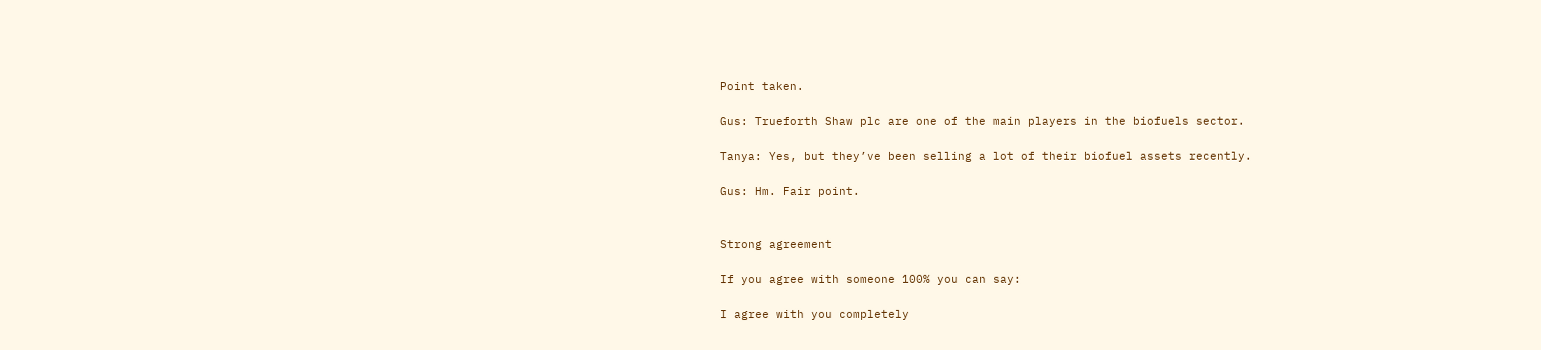Point taken.

Gus: Trueforth Shaw plc are one of the main players in the biofuels sector.

Tanya: Yes, but they’ve been selling a lot of their biofuel assets recently.

Gus: Hm. Fair point.


Strong agreement

If you agree with someone 100% you can say:

I agree with you completely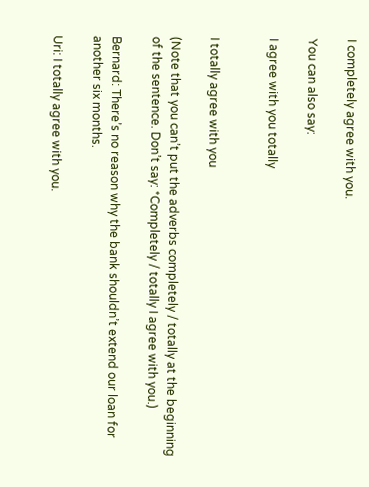I completely agree with you.

You can also say:

I agree with you totally


I totally agree with you

(Note that you can’t put the adverbs completely / totally at the beginning of the sentence. Don’t say: *Completely / totally I agree with you.)

Bernard: There’s no reason why the bank shouldn’t extend our loan for another six months.

Uri: I totally agree with you.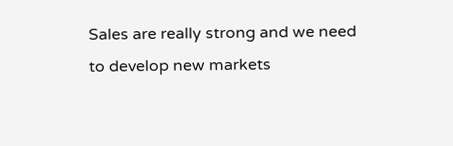Sales are really strong and we need to develop new markets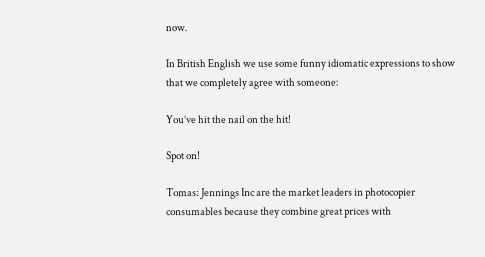now.

In British English we use some funny idiomatic expressions to show that we completely agree with someone:

You’ve hit the nail on the hit!

Spot on!

Tomas: Jennings Inc are the market leaders in photocopier consumables because they combine great prices with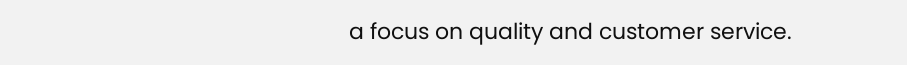a focus on quality and customer service.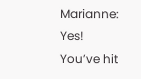Marianne: Yes! You’ve hit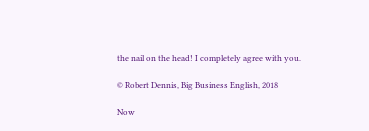the nail on the head! I completely agree with you.

© Robert Dennis, Big Business English, 2018

Now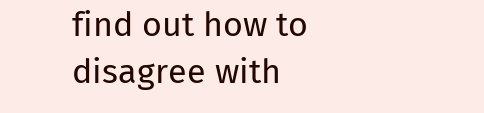find out how to disagree with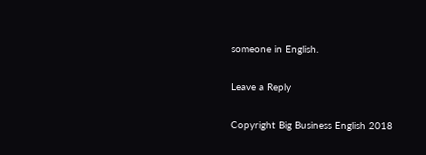someone in English.

Leave a Reply

Copyright Big Business English 2018